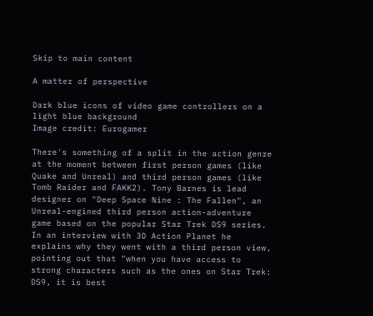Skip to main content

A matter of perspective

Dark blue icons of video game controllers on a light blue background
Image credit: Eurogamer

There's something of a split in the action genre at the moment between first person games (like Quake and Unreal) and third person games (like Tomb Raider and FAKK2). Tony Barnes is lead designer on "Deep Space Nine : The Fallen", an Unreal-engined third person action-adventure game based on the popular Star Trek DS9 series. In an interview with 3D Action Planet he explains why they went with a third person view, pointing out that "when you have access to strong characters such as the ones on Star Trek: DS9, it is best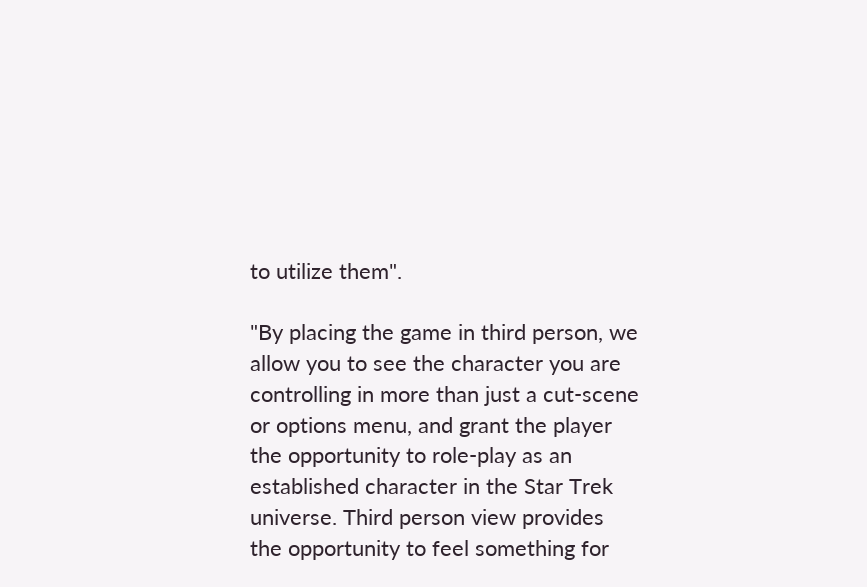to utilize them".

"By placing the game in third person, we allow you to see the character you are controlling in more than just a cut-scene or options menu, and grant the player the opportunity to role-play as an established character in the Star Trek universe. Third person view provides the opportunity to feel something for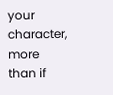your character, more than if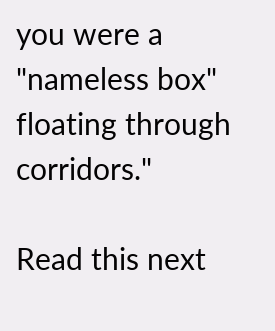you were a "nameless box" floating through corridors."

Read this next